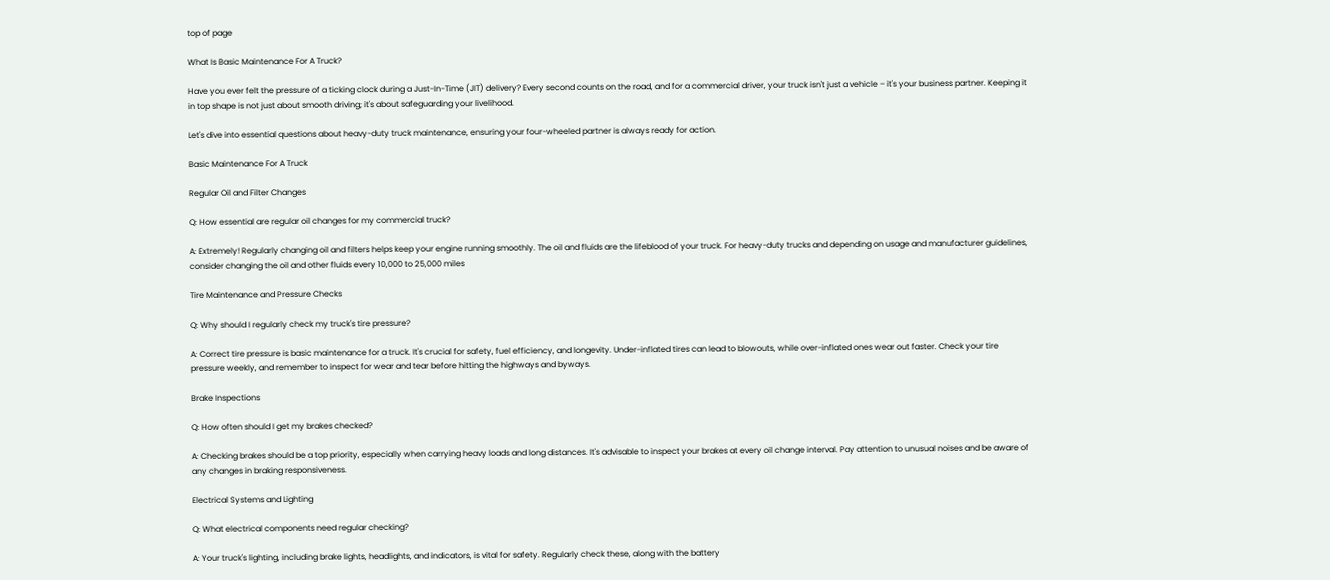top of page

What Is Basic Maintenance For A Truck?

Have you ever felt the pressure of a ticking clock during a Just-In-Time (JIT) delivery? Every second counts on the road, and for a commercial driver, your truck isn't just a vehicle – it's your business partner. Keeping it in top shape is not just about smooth driving; it's about safeguarding your livelihood.

Let's dive into essential questions about heavy-duty truck maintenance, ensuring your four-wheeled partner is always ready for action.

Basic Maintenance For A Truck

Regular Oil and Filter Changes

Q: How essential are regular oil changes for my commercial truck?

A: Extremely! Regularly changing oil and filters helps keep your engine running smoothly. The oil and fluids are the lifeblood of your truck. For heavy-duty trucks and depending on usage and manufacturer guidelines, consider changing the oil and other fluids every 10,000 to 25,000 miles

Tire Maintenance and Pressure Checks

Q: Why should I regularly check my truck's tire pressure?

A: Correct tire pressure is basic maintenance for a truck. It's crucial for safety, fuel efficiency, and longevity. Under-inflated tires can lead to blowouts, while over-inflated ones wear out faster. Check your tire pressure weekly, and remember to inspect for wear and tear before hitting the highways and byways.

Brake Inspections

Q: How often should I get my brakes checked?

A: Checking brakes should be a top priority, especially when carrying heavy loads and long distances. It's advisable to inspect your brakes at every oil change interval. Pay attention to unusual noises and be aware of any changes in braking responsiveness.

Electrical Systems and Lighting

Q: What electrical components need regular checking?

A: Your truck's lighting, including brake lights, headlights, and indicators, is vital for safety. Regularly check these, along with the battery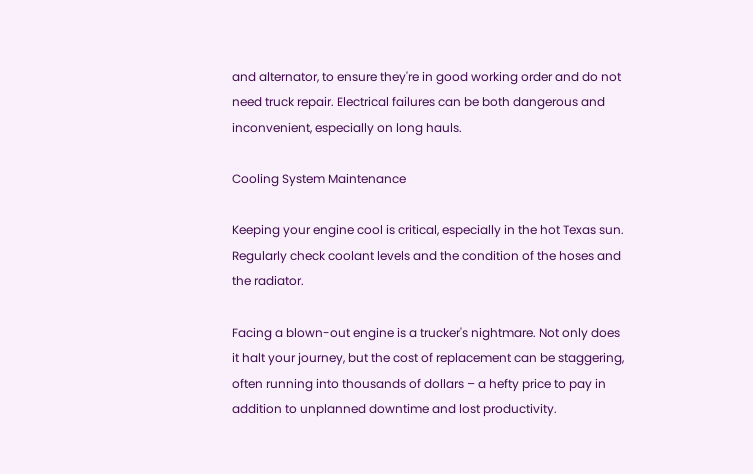and alternator, to ensure they're in good working order and do not need truck repair. Electrical failures can be both dangerous and inconvenient, especially on long hauls.

Cooling System Maintenance

Keeping your engine cool is critical, especially in the hot Texas sun. Regularly check coolant levels and the condition of the hoses and the radiator.

Facing a blown-out engine is a trucker's nightmare. Not only does it halt your journey, but the cost of replacement can be staggering, often running into thousands of dollars – a hefty price to pay in addition to unplanned downtime and lost productivity.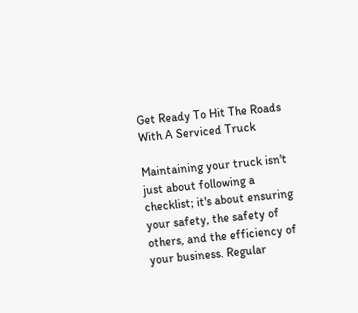Get Ready To Hit The Roads With A Serviced Truck

Maintaining your truck isn't just about following a checklist; it's about ensuring your safety, the safety of others, and the efficiency of your business. Regular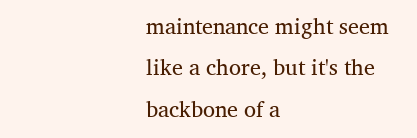maintenance might seem like a chore, but it's the backbone of a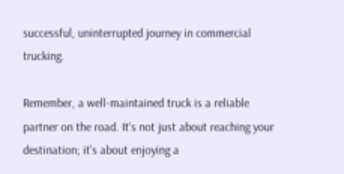successful, uninterrupted journey in commercial trucking.

Remember, a well-maintained truck is a reliable partner on the road. It's not just about reaching your destination; it's about enjoying a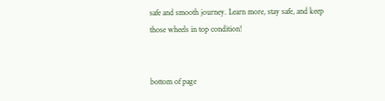safe and smooth journey. Learn more, stay safe, and keep those wheels in top condition!


bottom of page